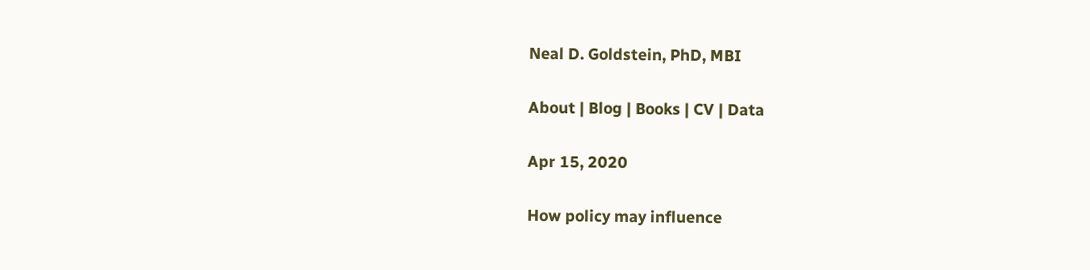Neal D. Goldstein, PhD, MBI

About | Blog | Books | CV | Data

Apr 15, 2020

How policy may influence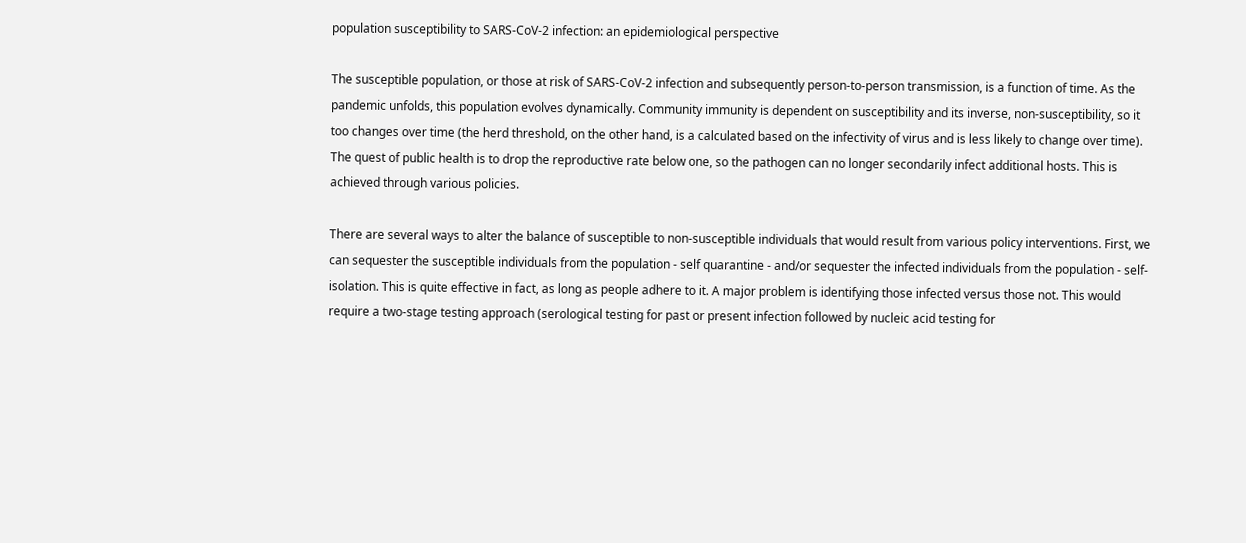population susceptibility to SARS-CoV-2 infection: an epidemiological perspective

The susceptible population, or those at risk of SARS-CoV-2 infection and subsequently person-to-person transmission, is a function of time. As the pandemic unfolds, this population evolves dynamically. Community immunity is dependent on susceptibility and its inverse, non-susceptibility, so it too changes over time (the herd threshold, on the other hand, is a calculated based on the infectivity of virus and is less likely to change over time). The quest of public health is to drop the reproductive rate below one, so the pathogen can no longer secondarily infect additional hosts. This is achieved through various policies.

There are several ways to alter the balance of susceptible to non-susceptible individuals that would result from various policy interventions. First, we can sequester the susceptible individuals from the population - self quarantine - and/or sequester the infected individuals from the population - self-isolation. This is quite effective in fact, as long as people adhere to it. A major problem is identifying those infected versus those not. This would require a two-stage testing approach (serological testing for past or present infection followed by nucleic acid testing for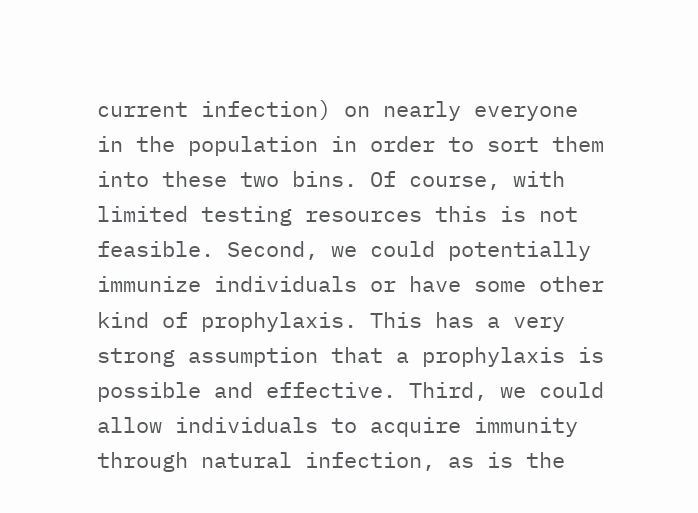current infection) on nearly everyone in the population in order to sort them into these two bins. Of course, with limited testing resources this is not feasible. Second, we could potentially immunize individuals or have some other kind of prophylaxis. This has a very strong assumption that a prophylaxis is possible and effective. Third, we could allow individuals to acquire immunity through natural infection, as is the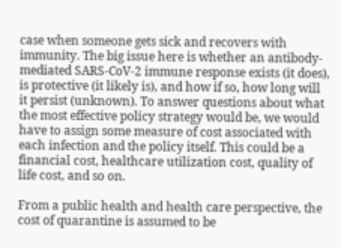case when someone gets sick and recovers with immunity. The big issue here is whether an antibody-mediated SARS-CoV-2 immune response exists (it does), is protective (it likely is), and how if so, how long will it persist (unknown). To answer questions about what the most effective policy strategy would be, we would have to assign some measure of cost associated with each infection and the policy itself. This could be a financial cost, healthcare utilization cost, quality of life cost, and so on.

From a public health and health care perspective, the cost of quarantine is assumed to be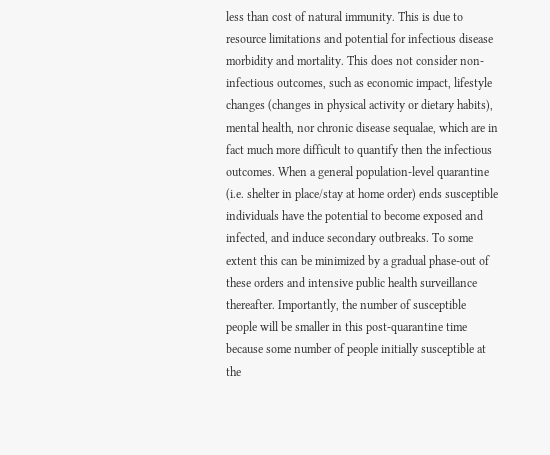less than cost of natural immunity. This is due to resource limitations and potential for infectious disease morbidity and mortality. This does not consider non-infectious outcomes, such as economic impact, lifestyle changes (changes in physical activity or dietary habits), mental health, nor chronic disease sequalae, which are in fact much more difficult to quantify then the infectious outcomes. When a general population-level quarantine (i.e. shelter in place/stay at home order) ends susceptible individuals have the potential to become exposed and infected, and induce secondary outbreaks. To some extent this can be minimized by a gradual phase-out of these orders and intensive public health surveillance thereafter. Importantly, the number of susceptible people will be smaller in this post-quarantine time because some number of people initially susceptible at the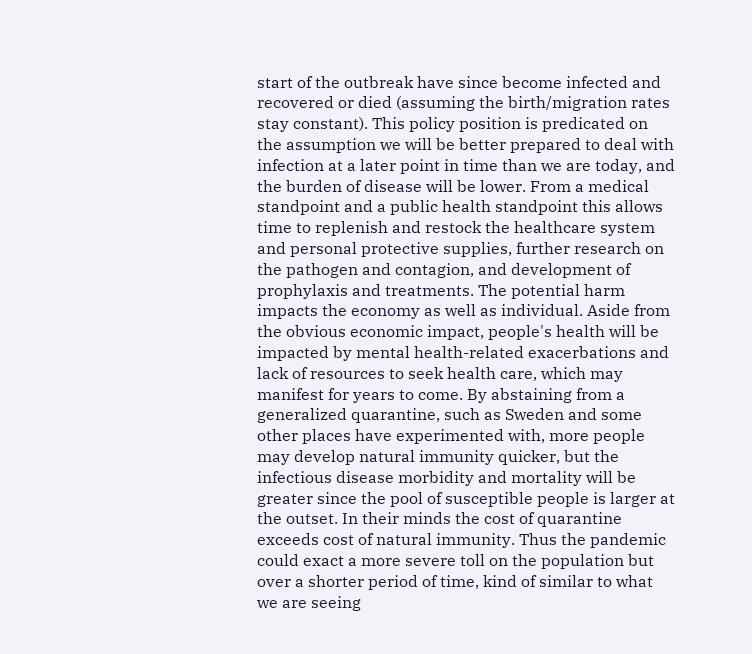start of the outbreak have since become infected and recovered or died (assuming the birth/migration rates stay constant). This policy position is predicated on the assumption we will be better prepared to deal with infection at a later point in time than we are today, and the burden of disease will be lower. From a medical standpoint and a public health standpoint this allows time to replenish and restock the healthcare system and personal protective supplies, further research on the pathogen and contagion, and development of prophylaxis and treatments. The potential harm impacts the economy as well as individual. Aside from the obvious economic impact, people's health will be impacted by mental health-related exacerbations and lack of resources to seek health care, which may manifest for years to come. By abstaining from a generalized quarantine, such as Sweden and some other places have experimented with, more people may develop natural immunity quicker, but the infectious disease morbidity and mortality will be greater since the pool of susceptible people is larger at the outset. In their minds the cost of quarantine exceeds cost of natural immunity. Thus the pandemic could exact a more severe toll on the population but over a shorter period of time, kind of similar to what we are seeing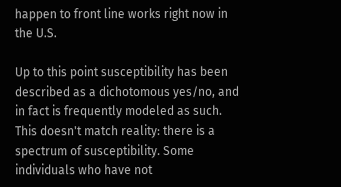happen to front line works right now in the U.S.

Up to this point susceptibility has been described as a dichotomous yes/no, and in fact is frequently modeled as such. This doesn't match reality: there is a spectrum of susceptibility. Some individuals who have not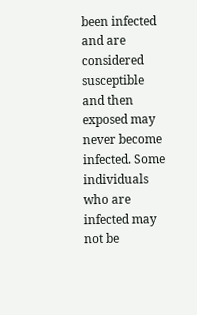been infected and are considered susceptible and then exposed may never become infected. Some individuals who are infected may not be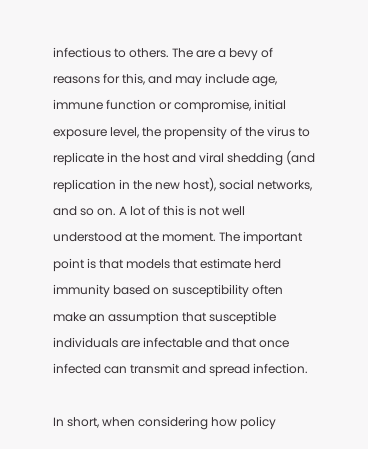infectious to others. The are a bevy of reasons for this, and may include age, immune function or compromise, initial exposure level, the propensity of the virus to replicate in the host and viral shedding (and replication in the new host), social networks, and so on. A lot of this is not well understood at the moment. The important point is that models that estimate herd immunity based on susceptibility often make an assumption that susceptible individuals are infectable and that once infected can transmit and spread infection.

In short, when considering how policy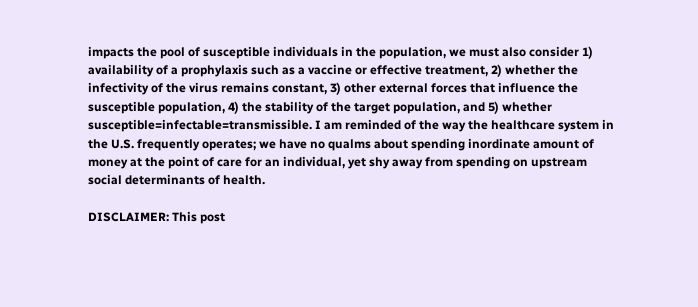impacts the pool of susceptible individuals in the population, we must also consider 1) availability of a prophylaxis such as a vaccine or effective treatment, 2) whether the infectivity of the virus remains constant, 3) other external forces that influence the susceptible population, 4) the stability of the target population, and 5) whether susceptible=infectable=transmissible. I am reminded of the way the healthcare system in the U.S. frequently operates; we have no qualms about spending inordinate amount of money at the point of care for an individual, yet shy away from spending on upstream social determinants of health.

DISCLAIMER: This post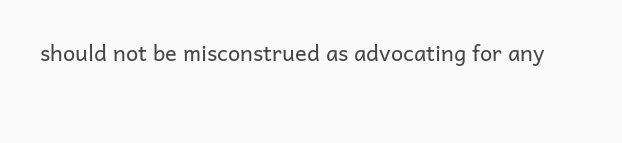should not be misconstrued as advocating for any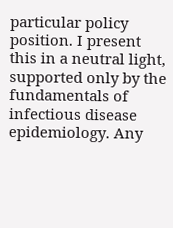particular policy position. I present this in a neutral light, supported only by the fundamentals of infectious disease epidemiology. Any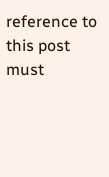reference to this post must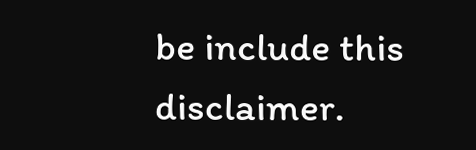be include this disclaimer.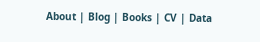About | Blog | Books | CV | Data